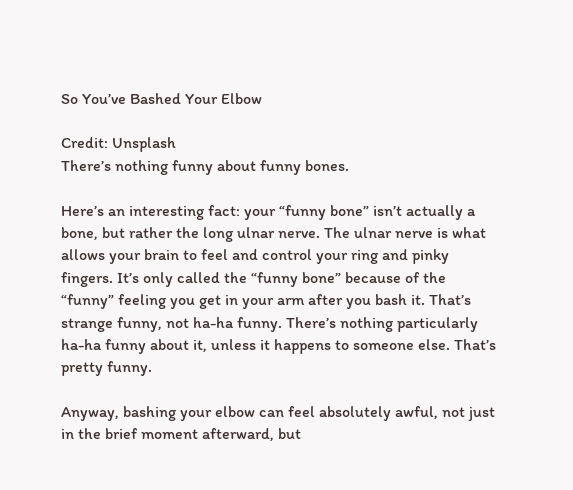So You’ve Bashed Your Elbow

Credit: Unsplash
There’s nothing funny about funny bones.

Here’s an interesting fact: your “funny bone” isn’t actually a bone, but rather the long ulnar nerve. The ulnar nerve is what allows your brain to feel and control your ring and pinky fingers. It’s only called the “funny bone” because of the “funny” feeling you get in your arm after you bash it. That’s strange funny, not ha-ha funny. There’s nothing particularly ha-ha funny about it, unless it happens to someone else. That’s pretty funny.

Anyway, bashing your elbow can feel absolutely awful, not just in the brief moment afterward, but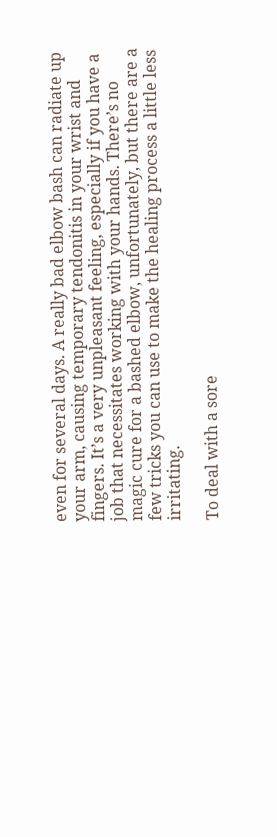even for several days. A really bad elbow bash can radiate up your arm, causing temporary tendonitis in your wrist and fingers. It’s a very unpleasant feeling, especially if you have a job that necessitates working with your hands. There’s no magic cure for a bashed elbow, unfortunately, but there are a few tricks you can use to make the healing process a little less irritating.

To deal with a sore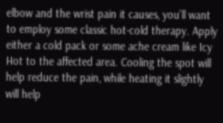elbow and the wrist pain it causes, you’ll want to employ some classic hot-cold therapy. Apply either a cold pack or some ache cream like Icy Hot to the affected area. Cooling the spot will help reduce the pain, while heating it slightly will help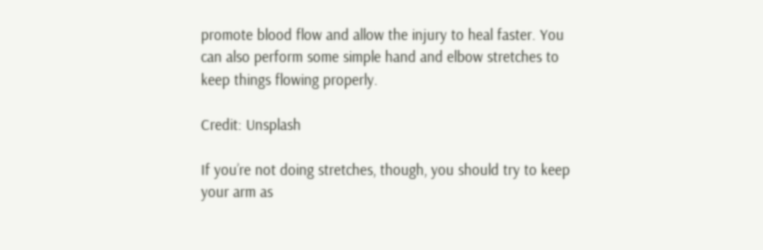promote blood flow and allow the injury to heal faster. You can also perform some simple hand and elbow stretches to keep things flowing properly.

Credit: Unsplash

If you’re not doing stretches, though, you should try to keep your arm as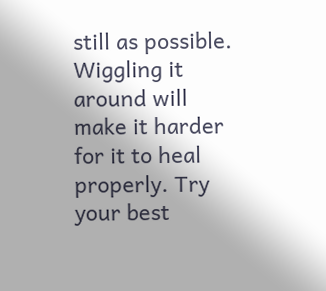still as possible. Wiggling it around will make it harder for it to heal properly. Try your best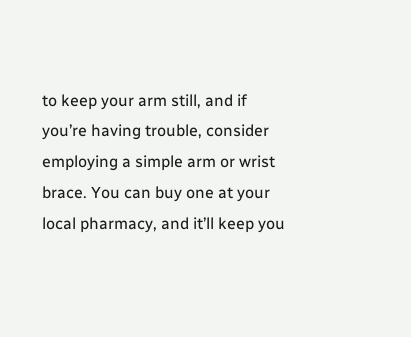to keep your arm still, and if you’re having trouble, consider employing a simple arm or wrist brace. You can buy one at your local pharmacy, and it’ll keep you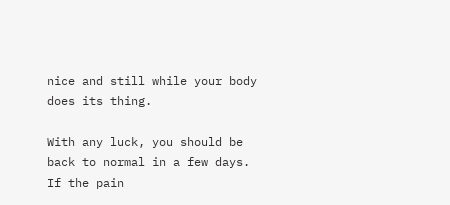nice and still while your body does its thing.

With any luck, you should be back to normal in a few days. If the pain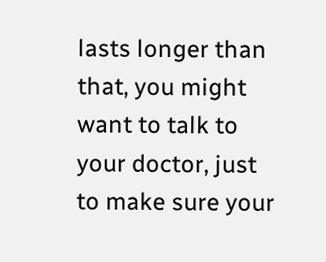lasts longer than that, you might want to talk to your doctor, just to make sure your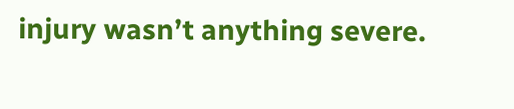injury wasn’t anything severe.